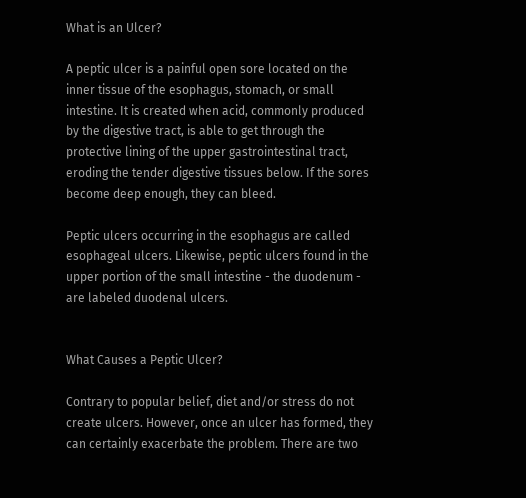What is an Ulcer?

A peptic ulcer is a painful open sore located on the inner tissue of the esophagus, stomach, or small intestine. It is created when acid, commonly produced by the digestive tract, is able to get through the protective lining of the upper gastrointestinal tract, eroding the tender digestive tissues below. If the sores become deep enough, they can bleed.

Peptic ulcers occurring in the esophagus are called esophageal ulcers. Likewise, peptic ulcers found in the upper portion of the small intestine - the duodenum - are labeled duodenal ulcers.


What Causes a Peptic Ulcer?

Contrary to popular belief, diet and/or stress do not create ulcers. However, once an ulcer has formed, they can certainly exacerbate the problem. There are two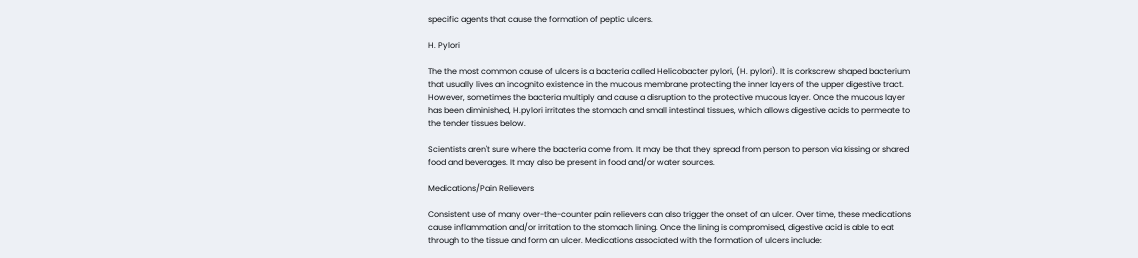specific agents that cause the formation of peptic ulcers.

H. Pylori

The the most common cause of ulcers is a bacteria called Helicobacter pylori, (H. pylori). It is corkscrew shaped bacterium that usually lives an incognito existence in the mucous membrane protecting the inner layers of the upper digestive tract. However, sometimes the bacteria multiply and cause a disruption to the protective mucous layer. Once the mucous layer has been diminished, H.pylori irritates the stomach and small intestinal tissues, which allows digestive acids to permeate to the tender tissues below.

Scientists aren't sure where the bacteria come from. It may be that they spread from person to person via kissing or shared food and beverages. It may also be present in food and/or water sources.

Medications/Pain Relievers

Consistent use of many over-the-counter pain relievers can also trigger the onset of an ulcer. Over time, these medications cause inflammation and/or irritation to the stomach lining. Once the lining is compromised, digestive acid is able to eat through to the tissue and form an ulcer. Medications associated with the formation of ulcers include: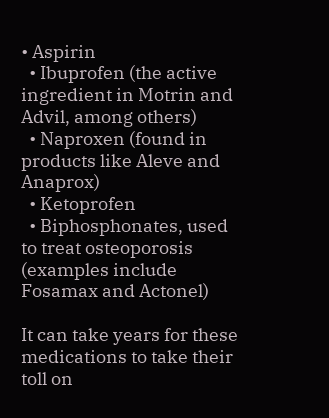• Aspirin
  • Ibuprofen (the active ingredient in Motrin and Advil, among others)
  • Naproxen (found in products like Aleve and Anaprox)
  • Ketoprofen
  • Biphosphonates, used to treat osteoporosis (examples include Fosamax and Actonel)

It can take years for these medications to take their toll on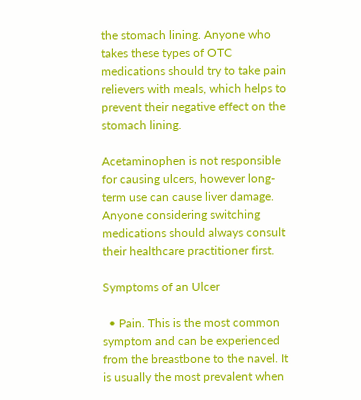the stomach lining. Anyone who takes these types of OTC medications should try to take pain relievers with meals, which helps to prevent their negative effect on the stomach lining.

Acetaminophen is not responsible for causing ulcers, however long-term use can cause liver damage. Anyone considering switching medications should always consult their healthcare practitioner first.

Symptoms of an Ulcer

  • Pain. This is the most common symptom and can be experienced from the breastbone to the navel. It is usually the most prevalent when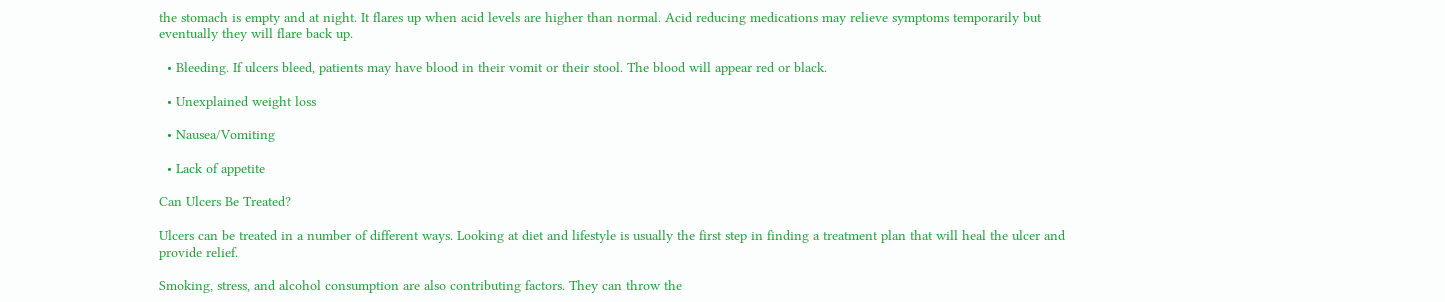the stomach is empty and at night. It flares up when acid levels are higher than normal. Acid reducing medications may relieve symptoms temporarily but eventually they will flare back up.

  • Bleeding. If ulcers bleed, patients may have blood in their vomit or their stool. The blood will appear red or black.

  • Unexplained weight loss

  • Nausea/Vomiting

  • Lack of appetite

Can Ulcers Be Treated?

Ulcers can be treated in a number of different ways. Looking at diet and lifestyle is usually the first step in finding a treatment plan that will heal the ulcer and provide relief.

Smoking, stress, and alcohol consumption are also contributing factors. They can throw the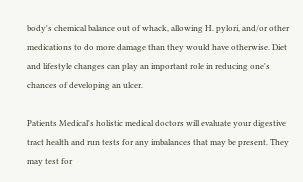body's chemical balance out of whack, allowing H. pylori, and/or other medications to do more damage than they would have otherwise. Diet and lifestyle changes can play an important role in reducing one's chances of developing an ulcer.

Patients Medical's holistic medical doctors will evaluate your digestive tract health and run tests for any imbalances that may be present. They may test for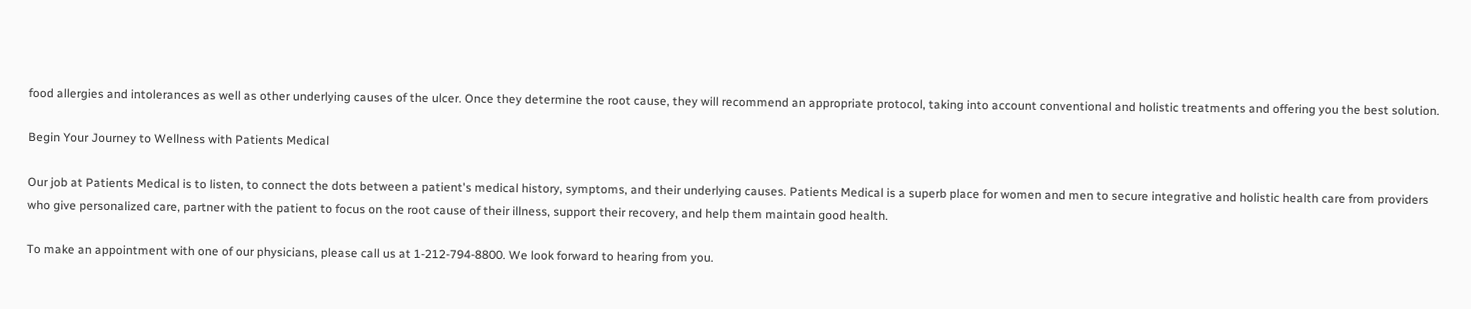food allergies and intolerances as well as other underlying causes of the ulcer. Once they determine the root cause, they will recommend an appropriate protocol, taking into account conventional and holistic treatments and offering you the best solution.

Begin Your Journey to Wellness with Patients Medical

Our job at Patients Medical is to listen, to connect the dots between a patient's medical history, symptoms, and their underlying causes. Patients Medical is a superb place for women and men to secure integrative and holistic health care from providers who give personalized care, partner with the patient to focus on the root cause of their illness, support their recovery, and help them maintain good health.

To make an appointment with one of our physicians, please call us at 1-212-794-8800. We look forward to hearing from you.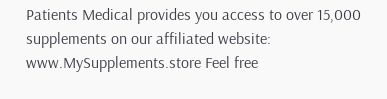Patients Medical provides you access to over 15,000 supplements on our affiliated website: www.MySupplements.store Feel free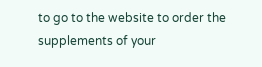to go to the website to order the supplements of your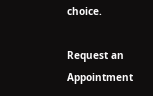choice.

Request an Appointment